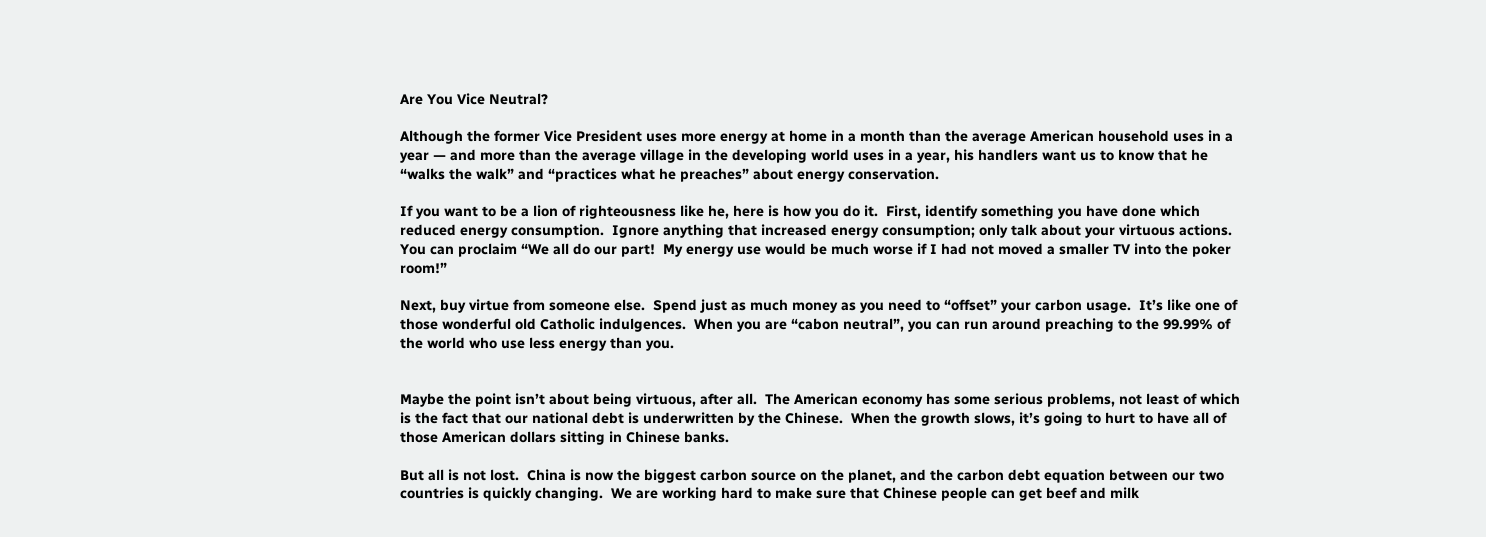Are You Vice Neutral?

Although the former Vice President uses more energy at home in a month than the average American household uses in a year — and more than the average village in the developing world uses in a year, his handlers want us to know that he “walks the walk” and “practices what he preaches” about energy conservation.

If you want to be a lion of righteousness like he, here is how you do it.  First, identify something you have done which reduced energy consumption.  Ignore anything that increased energy consumption; only talk about your virtuous actions.  You can proclaim “We all do our part!  My energy use would be much worse if I had not moved a smaller TV into the poker room!”

Next, buy virtue from someone else.  Spend just as much money as you need to “offset” your carbon usage.  It’s like one of those wonderful old Catholic indulgences.  When you are “cabon neutral”, you can run around preaching to the 99.99% of the world who use less energy than you.


Maybe the point isn’t about being virtuous, after all.  The American economy has some serious problems, not least of which is the fact that our national debt is underwritten by the Chinese.  When the growth slows, it’s going to hurt to have all of those American dollars sitting in Chinese banks.

But all is not lost.  China is now the biggest carbon source on the planet, and the carbon debt equation between our two countries is quickly changing.  We are working hard to make sure that Chinese people can get beef and milk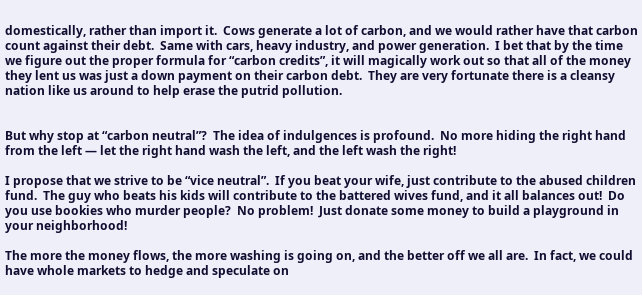domestically, rather than import it.  Cows generate a lot of carbon, and we would rather have that carbon count against their debt.  Same with cars, heavy industry, and power generation.  I bet that by the time we figure out the proper formula for “carbon credits”, it will magically work out so that all of the money they lent us was just a down payment on their carbon debt.  They are very fortunate there is a cleansy nation like us around to help erase the putrid pollution.


But why stop at “carbon neutral”?  The idea of indulgences is profound.  No more hiding the right hand from the left — let the right hand wash the left, and the left wash the right!

I propose that we strive to be “vice neutral”.  If you beat your wife, just contribute to the abused children fund.  The guy who beats his kids will contribute to the battered wives fund, and it all balances out!  Do you use bookies who murder people?  No problem!  Just donate some money to build a playground in your neighborhood!

The more the money flows, the more washing is going on, and the better off we all are.  In fact, we could have whole markets to hedge and speculate on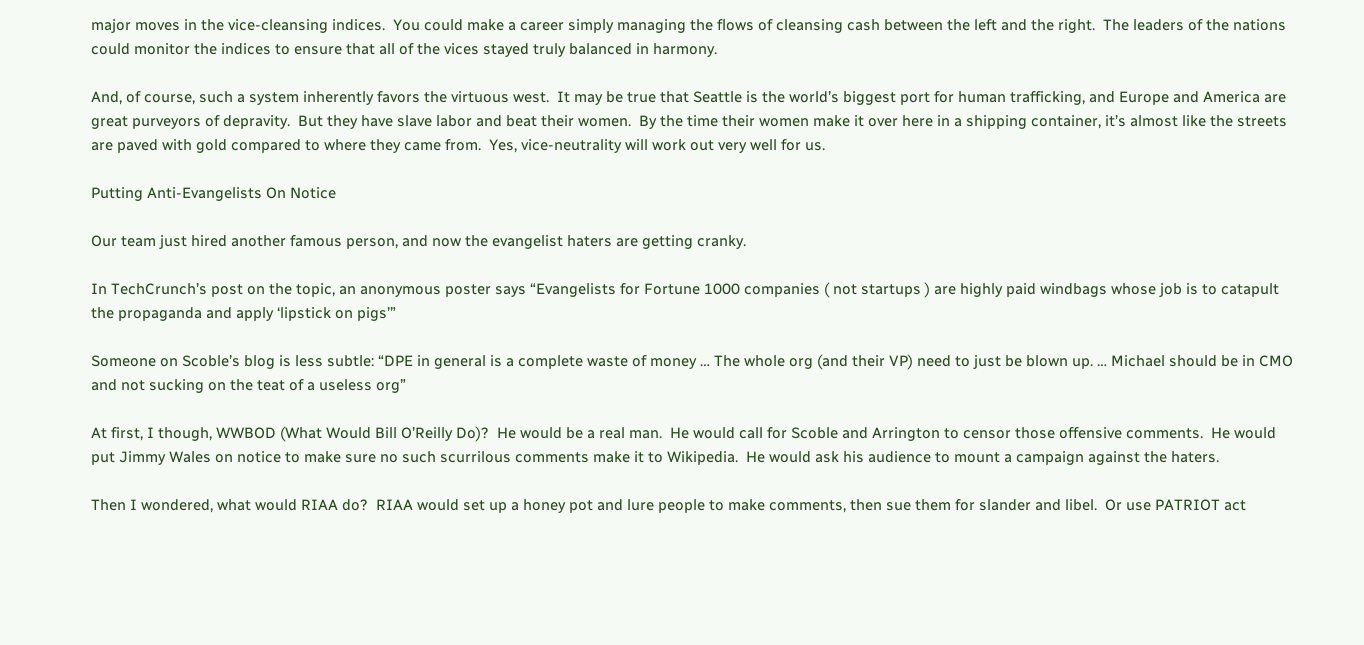major moves in the vice-cleansing indices.  You could make a career simply managing the flows of cleansing cash between the left and the right.  The leaders of the nations could monitor the indices to ensure that all of the vices stayed truly balanced in harmony.

And, of course, such a system inherently favors the virtuous west.  It may be true that Seattle is the world’s biggest port for human trafficking, and Europe and America are great purveyors of depravity.  But they have slave labor and beat their women.  By the time their women make it over here in a shipping container, it’s almost like the streets are paved with gold compared to where they came from.  Yes, vice-neutrality will work out very well for us.

Putting Anti-Evangelists On Notice

Our team just hired another famous person, and now the evangelist haters are getting cranky.

In TechCrunch’s post on the topic, an anonymous poster says “Evangelists for Fortune 1000 companies ( not startups ) are highly paid windbags whose job is to catapult the propaganda and apply ‘lipstick on pigs’”

Someone on Scoble’s blog is less subtle: “DPE in general is a complete waste of money … The whole org (and their VP) need to just be blown up. … Michael should be in CMO and not sucking on the teat of a useless org”

At first, I though, WWBOD (What Would Bill O’Reilly Do)?  He would be a real man.  He would call for Scoble and Arrington to censor those offensive comments.  He would put Jimmy Wales on notice to make sure no such scurrilous comments make it to Wikipedia.  He would ask his audience to mount a campaign against the haters.

Then I wondered, what would RIAA do?  RIAA would set up a honey pot and lure people to make comments, then sue them for slander and libel.  Or use PATRIOT act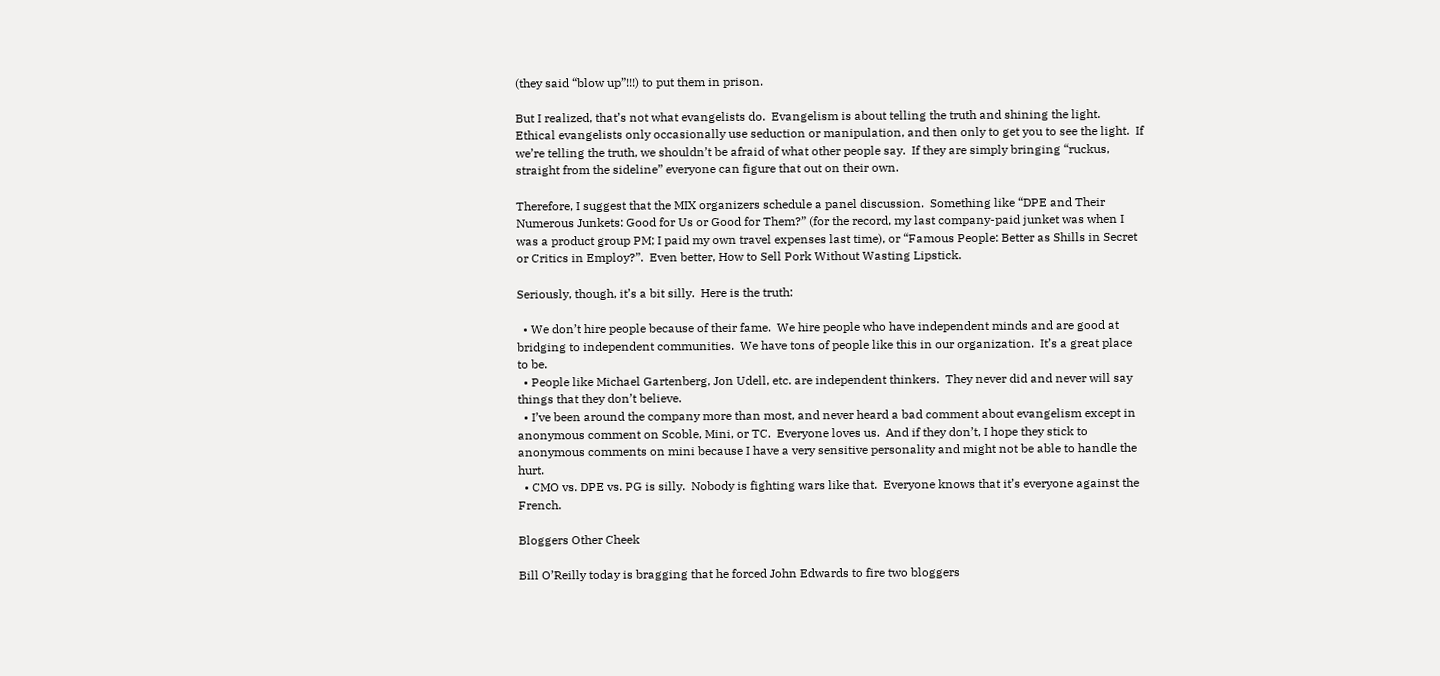(they said “blow up”!!!) to put them in prison.

But I realized, that’s not what evangelists do.  Evangelism is about telling the truth and shining the light.  Ethical evangelists only occasionally use seduction or manipulation, and then only to get you to see the light.  If we’re telling the truth, we shouldn’t be afraid of what other people say.  If they are simply bringing “ruckus, straight from the sideline” everyone can figure that out on their own.

Therefore, I suggest that the MIX organizers schedule a panel discussion.  Something like “DPE and Their Numerous Junkets: Good for Us or Good for Them?” (for the record, my last company-paid junket was when I was a product group PM; I paid my own travel expenses last time), or “Famous People: Better as Shills in Secret or Critics in Employ?”.  Even better, How to Sell Pork Without Wasting Lipstick.

Seriously, though, it’s a bit silly.  Here is the truth:

  • We don’t hire people because of their fame.  We hire people who have independent minds and are good at bridging to independent communities.  We have tons of people like this in our organization.  It’s a great place to be.
  • People like Michael Gartenberg, Jon Udell, etc. are independent thinkers.  They never did and never will say things that they don’t believe.
  • I’ve been around the company more than most, and never heard a bad comment about evangelism except in anonymous comment on Scoble, Mini, or TC.  Everyone loves us.  And if they don’t, I hope they stick to anonymous comments on mini because I have a very sensitive personality and might not be able to handle the hurt.
  • CMO vs. DPE vs. PG is silly.  Nobody is fighting wars like that.  Everyone knows that it’s everyone against the French.

Bloggers Other Cheek

Bill O’Reilly today is bragging that he forced John Edwards to fire two bloggers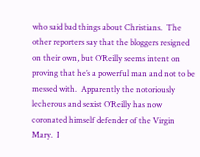who said bad things about Christians.  The other reporters say that the bloggers resigned on their own, but O’Reilly seems intent on proving that he’s a powerful man and not to be messed with.  Apparently the notoriously lecherous and sexist O’Reilly has now coronated himself defender of the Virgin Mary.  I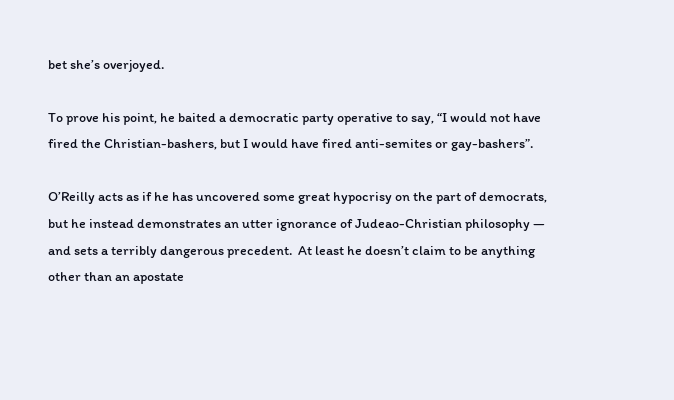bet she’s overjoyed.

To prove his point, he baited a democratic party operative to say, “I would not have fired the Christian-bashers, but I would have fired anti-semites or gay-bashers”.

O’Reilly acts as if he has uncovered some great hypocrisy on the part of democrats, but he instead demonstrates an utter ignorance of Judeao-Christian philosophy — and sets a terribly dangerous precedent.  At least he doesn’t claim to be anything other than an apostate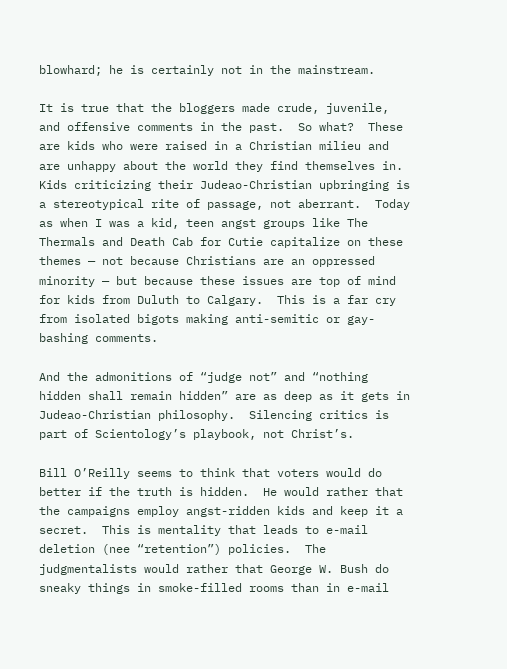blowhard; he is certainly not in the mainstream.

It is true that the bloggers made crude, juvenile, and offensive comments in the past.  So what?  These are kids who were raised in a Christian milieu and are unhappy about the world they find themselves in.  Kids criticizing their Judeao-Christian upbringing is a stereotypical rite of passage, not aberrant.  Today as when I was a kid, teen angst groups like The Thermals and Death Cab for Cutie capitalize on these themes — not because Christians are an oppressed minority — but because these issues are top of mind for kids from Duluth to Calgary.  This is a far cry from isolated bigots making anti-semitic or gay-bashing comments.

And the admonitions of “judge not” and “nothing hidden shall remain hidden” are as deep as it gets in Judeao-Christian philosophy.  Silencing critics is part of Scientology’s playbook, not Christ’s.

Bill O’Reilly seems to think that voters would do better if the truth is hidden.  He would rather that the campaigns employ angst-ridden kids and keep it a secret.  This is mentality that leads to e-mail deletion (nee “retention”) policies.  The judgmentalists would rather that George W. Bush do sneaky things in smoke-filled rooms than in e-mail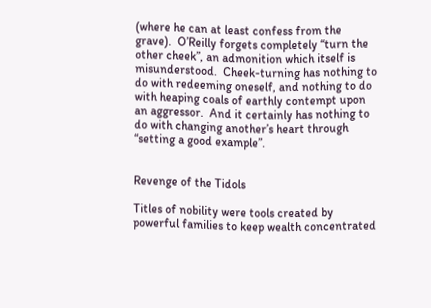(where he can at least confess from the grave).  O’Reilly forgets completely “turn the other cheek”, an admonition which itself is misunderstood.  Cheek-turning has nothing to do with redeeming oneself, and nothing to do with heaping coals of earthly contempt upon an aggressor.  And it certainly has nothing to do with changing another’s heart through “setting a good example”.


Revenge of the Tidols

Titles of nobility were tools created by powerful families to keep wealth concentrated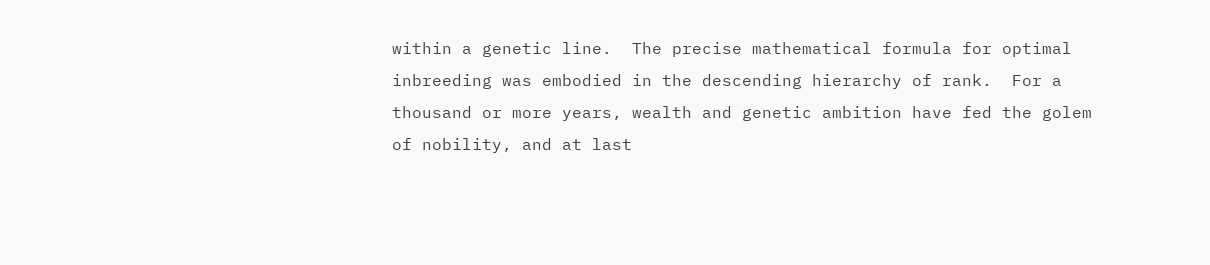within a genetic line.  The precise mathematical formula for optimal inbreeding was embodied in the descending hierarchy of rank.  For a thousand or more years, wealth and genetic ambition have fed the golem of nobility, and at last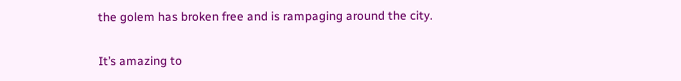the golem has broken free and is rampaging around the city.

It’s amazing to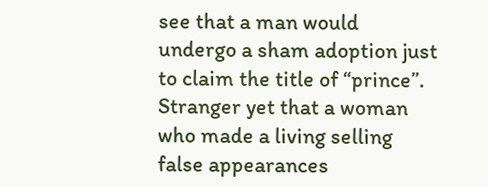see that a man would undergo a sham adoption just to claim the title of “prince”.  Stranger yet that a woman who made a living selling false appearances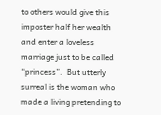to others would give this imposter half her wealth and enter a loveless marriage just to be called “princess”.  But utterly surreal is the woman who made a living pretending to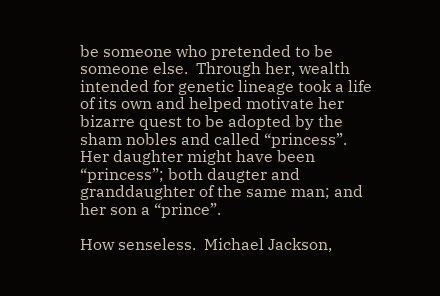be someone who pretended to be someone else.  Through her, wealth intended for genetic lineage took a life of its own and helped motivate her bizarre quest to be adopted by the sham nobles and called “princess”.  Her daughter might have been “princess”; both daugter and granddaughter of the same man; and her son a “prince”.

How senseless.  Michael Jackson,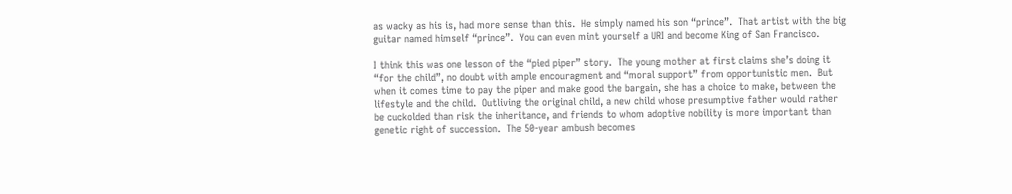as wacky as his is, had more sense than this.  He simply named his son “prince”.  That artist with the big guitar named himself “prince”.  You can even mint yourself a URI and become King of San Francisco.

I think this was one lesson of the “pied piper” story.  The young mother at first claims she’s doing it “for the child”, no doubt with ample encouragment and “moral support” from opportunistic men.  But when it comes time to pay the piper and make good the bargain, she has a choice to make, between the lifestyle and the child.  Outliving the original child, a new child whose presumptive father would rather be cuckolded than risk the inheritance, and friends to whom adoptive nobility is more important than genetic right of succession.  The 50-year ambush becomes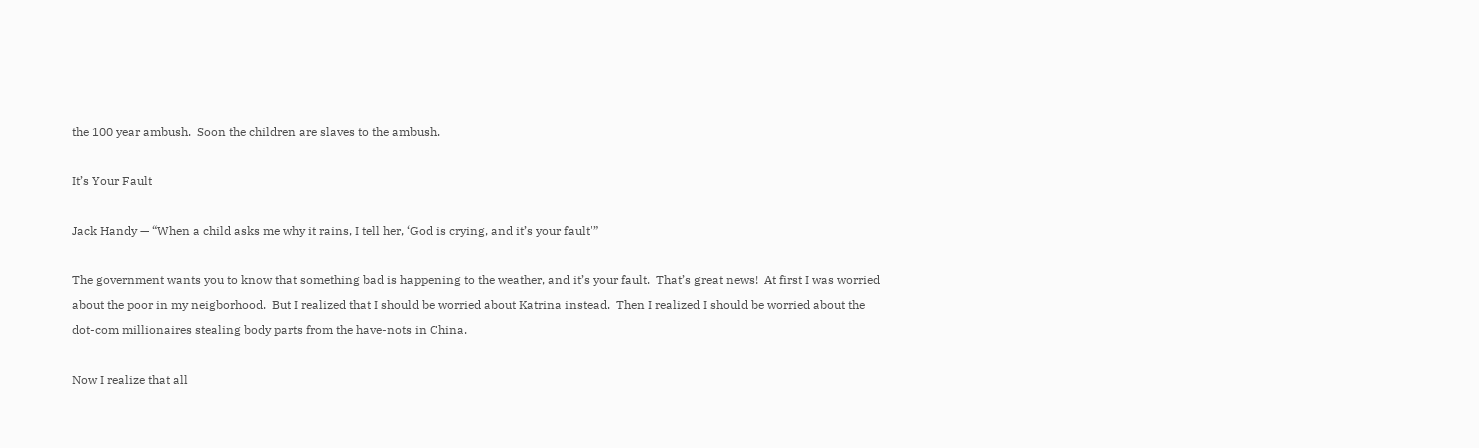the 100 year ambush.  Soon the children are slaves to the ambush.

It’s Your Fault

Jack Handy — “When a child asks me why it rains, I tell her, ‘God is crying, and it’s your fault'”

The government wants you to know that something bad is happening to the weather, and it’s your fault.  That’s great news!  At first I was worried about the poor in my neigborhood.  But I realized that I should be worried about Katrina instead.  Then I realized I should be worried about the dot-com millionaires stealing body parts from the have-nots in China.

Now I realize that all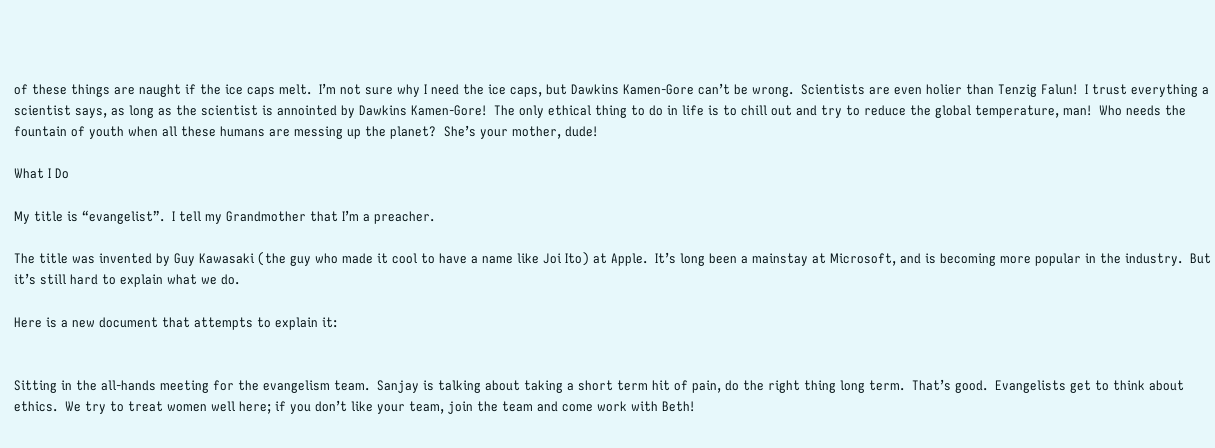of these things are naught if the ice caps melt.  I’m not sure why I need the ice caps, but Dawkins Kamen-Gore can’t be wrong.  Scientists are even holier than Tenzig Falun!  I trust everything a scientist says, as long as the scientist is annointed by Dawkins Kamen-Gore!  The only ethical thing to do in life is to chill out and try to reduce the global temperature, man!  Who needs the fountain of youth when all these humans are messing up the planet?  She’s your mother, dude!

What I Do

My title is “evangelist”.  I tell my Grandmother that I’m a preacher.

The title was invented by Guy Kawasaki (the guy who made it cool to have a name like Joi Ito) at Apple.  It’s long been a mainstay at Microsoft, and is becoming more popular in the industry.  But it’s still hard to explain what we do.

Here is a new document that attempts to explain it:


Sitting in the all-hands meeting for the evangelism team.  Sanjay is talking about taking a short term hit of pain, do the right thing long term.  That’s good.  Evangelists get to think about ethics.  We try to treat women well here; if you don’t like your team, join the team and come work with Beth!